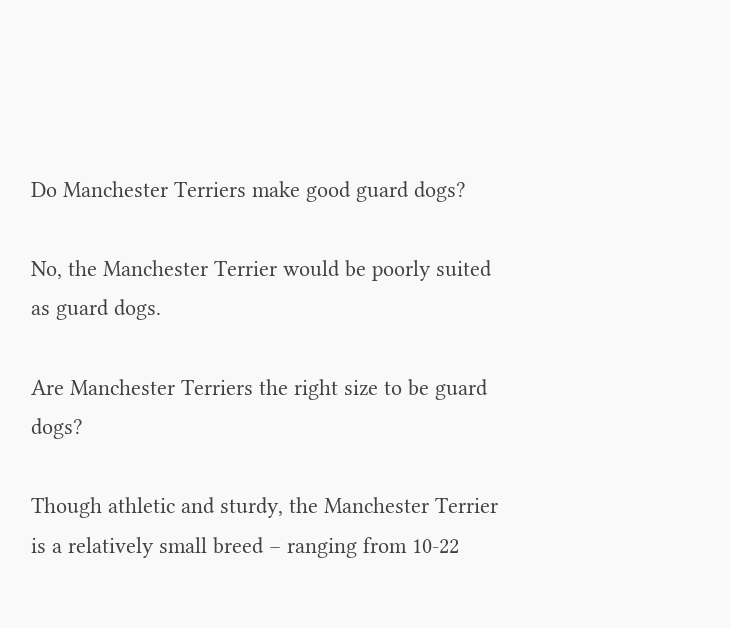Do Manchester Terriers make good guard dogs?

No, the Manchester Terrier would be poorly suited as guard dogs.

Are Manchester Terriers the right size to be guard dogs?

Though athletic and sturdy, the Manchester Terrier is a relatively small breed – ranging from 10-22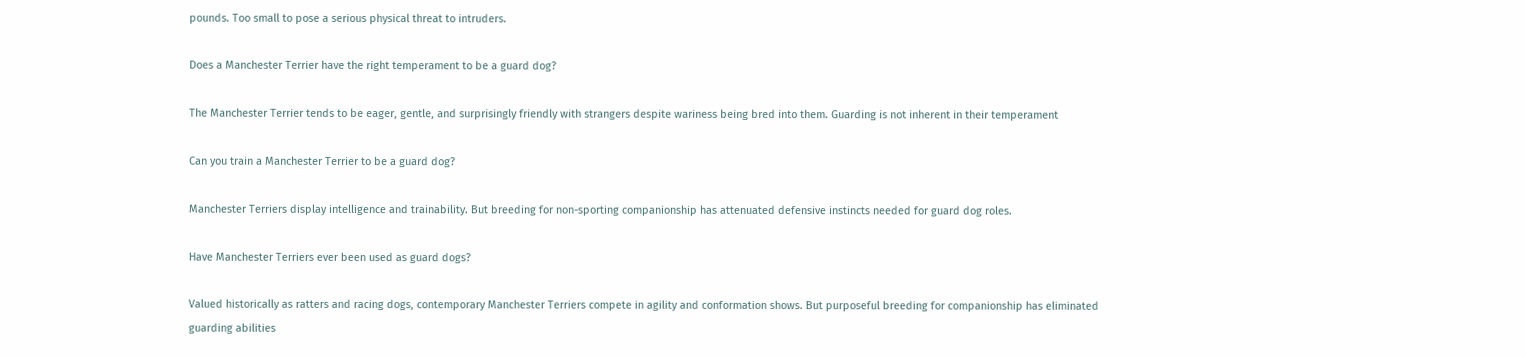pounds. Too small to pose a serious physical threat to intruders.

Does a Manchester Terrier have the right temperament to be a guard dog?

The Manchester Terrier tends to be eager, gentle, and surprisingly friendly with strangers despite wariness being bred into them. Guarding is not inherent in their temperament

Can you train a Manchester Terrier to be a guard dog?

Manchester Terriers display intelligence and trainability. But breeding for non-sporting companionship has attenuated defensive instincts needed for guard dog roles.

Have Manchester Terriers ever been used as guard dogs?

Valued historically as ratters and racing dogs, contemporary Manchester Terriers compete in agility and conformation shows. But purposeful breeding for companionship has eliminated guarding abilities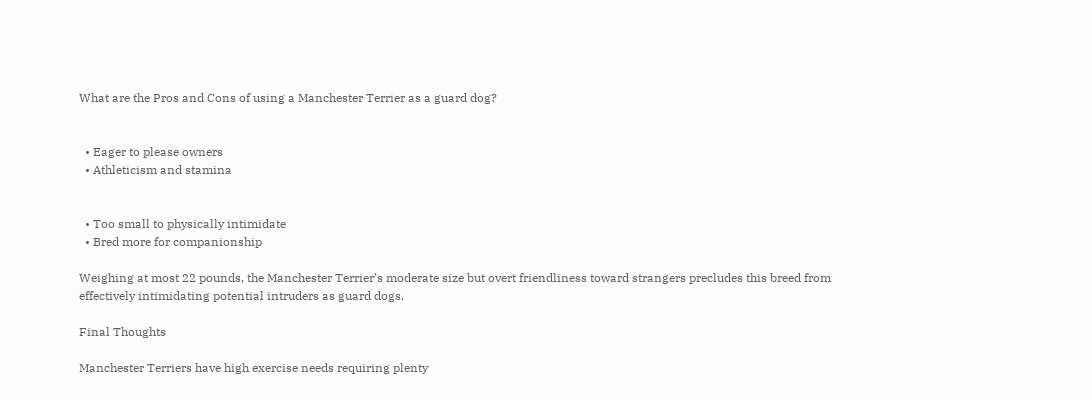What are the Pros and Cons of using a Manchester Terrier as a guard dog?


  • Eager to please owners
  • Athleticism and stamina


  • Too small to physically intimidate
  • Bred more for companionship

Weighing at most 22 pounds, the Manchester Terrier’s moderate size but overt friendliness toward strangers precludes this breed from effectively intimidating potential intruders as guard dogs.

Final Thoughts

Manchester Terriers have high exercise needs requiring plenty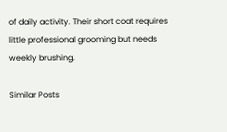of daily activity. Their short coat requires little professional grooming but needs weekly brushing.

Similar Posts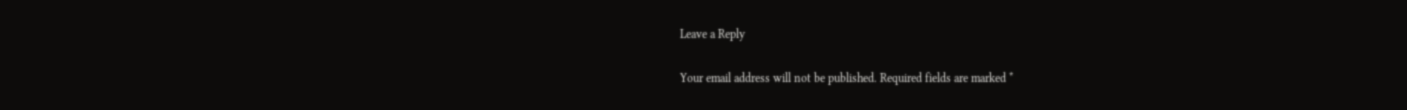Leave a Reply

Your email address will not be published. Required fields are marked *